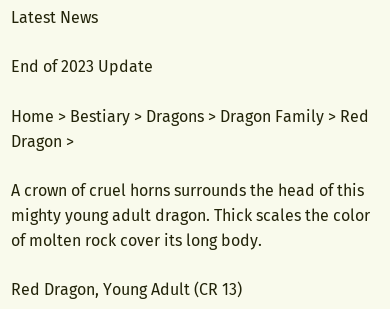Latest News

End of 2023 Update

Home > Bestiary > Dragons > Dragon Family > Red Dragon >

A crown of cruel horns surrounds the head of this mighty young adult dragon. Thick scales the color of molten rock cover its long body.

Red Dragon, Young Adult (CR 13)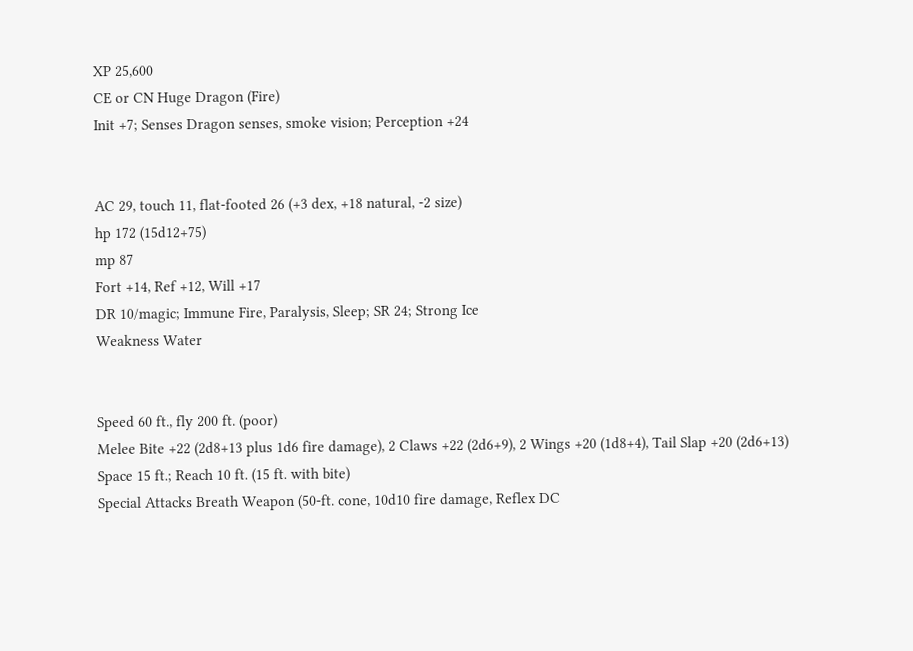XP 25,600
CE or CN Huge Dragon (Fire)
Init +7; Senses Dragon senses, smoke vision; Perception +24


AC 29, touch 11, flat-footed 26 (+3 dex, +18 natural, -2 size)
hp 172 (15d12+75)
mp 87
Fort +14, Ref +12, Will +17
DR 10/magic; Immune Fire, Paralysis, Sleep; SR 24; Strong Ice
Weakness Water


Speed 60 ft., fly 200 ft. (poor)
Melee Bite +22 (2d8+13 plus 1d6 fire damage), 2 Claws +22 (2d6+9), 2 Wings +20 (1d8+4), Tail Slap +20 (2d6+13)
Space 15 ft.; Reach 10 ft. (15 ft. with bite)
Special Attacks Breath Weapon (50-ft. cone, 10d10 fire damage, Reflex DC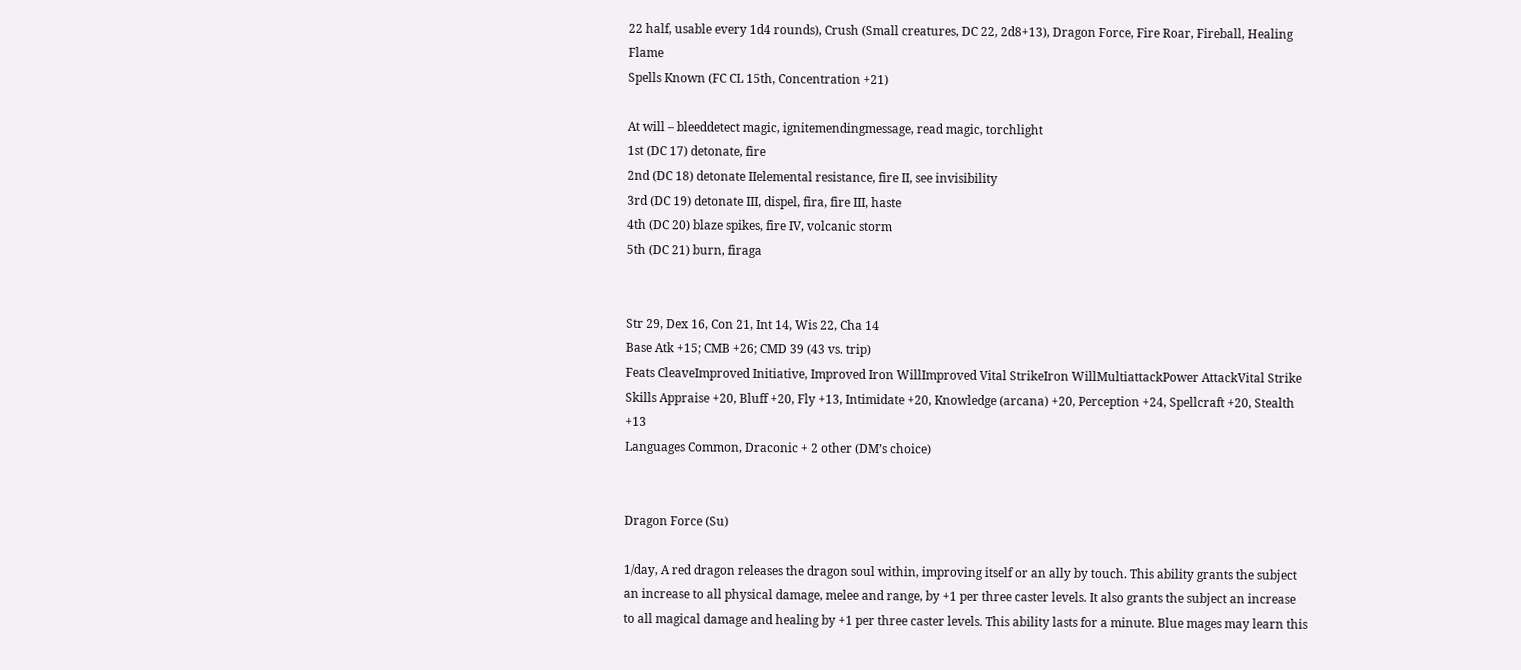22 half, usable every 1d4 rounds), Crush (Small creatures, DC 22, 2d8+13), Dragon Force, Fire Roar, Fireball, Healing Flame
Spells Known (FC CL 15th, Concentration +21)

At will – bleeddetect magic, ignitemendingmessage, read magic, torchlight
1st (DC 17) detonate, fire
2nd (DC 18) detonate IIelemental resistance, fire II, see invisibility
3rd (DC 19) detonate III, dispel, fira, fire III, haste
4th (DC 20) blaze spikes, fire IV, volcanic storm
5th (DC 21) burn, firaga


Str 29, Dex 16, Con 21, Int 14, Wis 22, Cha 14
Base Atk +15; CMB +26; CMD 39 (43 vs. trip)
Feats CleaveImproved Initiative, Improved Iron WillImproved Vital StrikeIron WillMultiattackPower AttackVital Strike
Skills Appraise +20, Bluff +20, Fly +13, Intimidate +20, Knowledge (arcana) +20, Perception +24, Spellcraft +20, Stealth +13
Languages Common, Draconic + 2 other (DM’s choice)


Dragon Force (Su)

1/day, A red dragon releases the dragon soul within, improving itself or an ally by touch. This ability grants the subject an increase to all physical damage, melee and range, by +1 per three caster levels. It also grants the subject an increase to all magical damage and healing by +1 per three caster levels. This ability lasts for a minute. Blue mages may learn this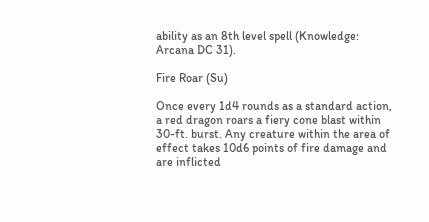ability as an 8th level spell (Knowledge: Arcana DC 31).

Fire Roar (Su)

Once every 1d4 rounds as a standard action, a red dragon roars a fiery cone blast within 30-ft. burst. Any creature within the area of effect takes 10d6 points of fire damage and are inflicted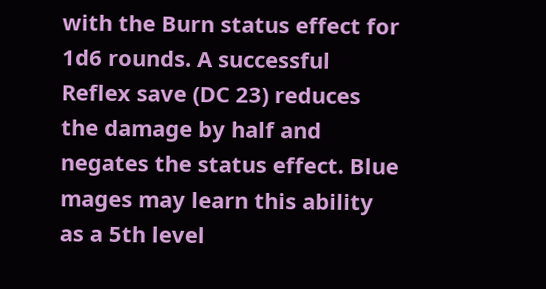with the Burn status effect for 1d6 rounds. A successful Reflex save (DC 23) reduces the damage by half and negates the status effect. Blue mages may learn this ability as a 5th level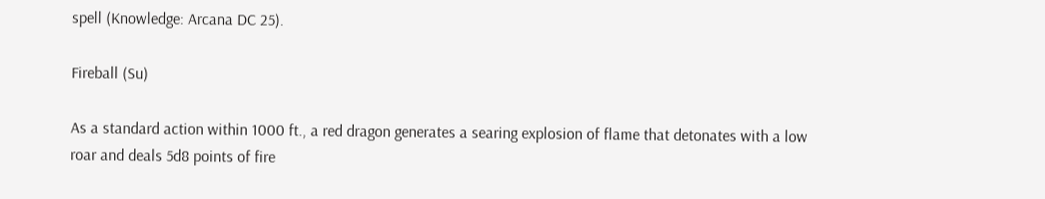spell (Knowledge: Arcana DC 25).

Fireball (Su)

As a standard action within 1000 ft., a red dragon generates a searing explosion of flame that detonates with a low roar and deals 5d8 points of fire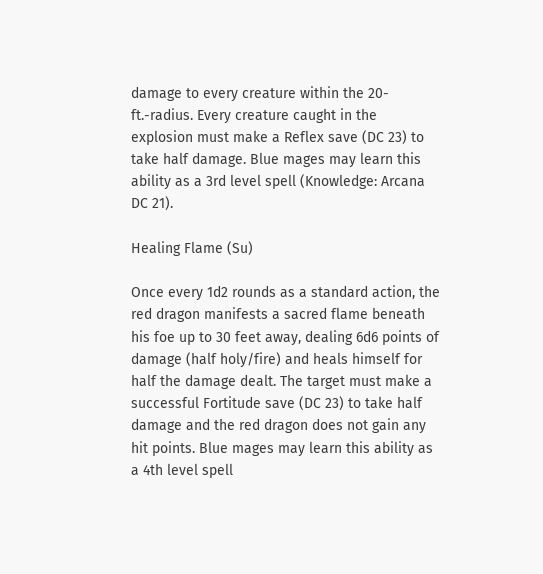damage to every creature within the 20-ft.-radius. Every creature caught in the explosion must make a Reflex save (DC 23) to take half damage. Blue mages may learn this ability as a 3rd level spell (Knowledge: Arcana DC 21).

Healing Flame (Su)

Once every 1d2 rounds as a standard action, the red dragon manifests a sacred flame beneath his foe up to 30 feet away, dealing 6d6 points of damage (half holy/fire) and heals himself for half the damage dealt. The target must make a successful Fortitude save (DC 23) to take half damage and the red dragon does not gain any hit points. Blue mages may learn this ability as a 4th level spell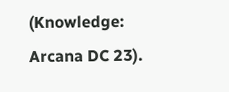(Knowledge: Arcana DC 23).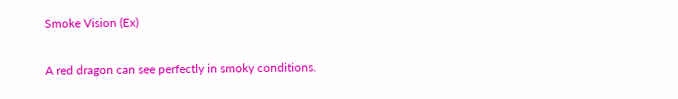Smoke Vision (Ex)

A red dragon can see perfectly in smoky conditions.